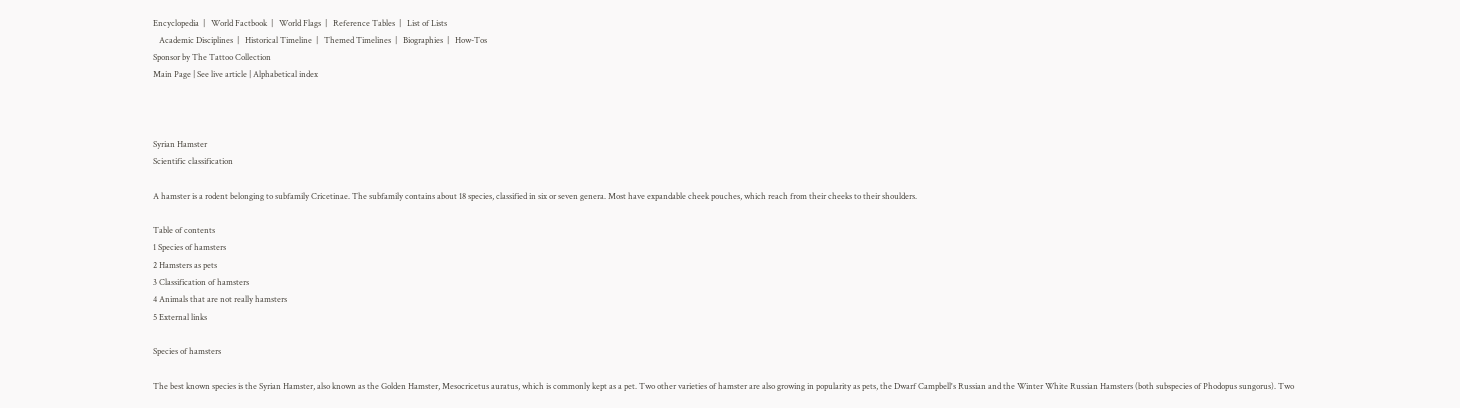Encyclopedia  |   World Factbook  |   World Flags  |   Reference Tables  |   List of Lists
   Academic Disciplines  |   Historical Timeline  |   Themed Timelines  |   Biographies  |   How-Tos
Sponsor by The Tattoo Collection
Main Page | See live article | Alphabetical index



Syrian Hamster
Scientific classification

A hamster is a rodent belonging to subfamily Cricetinae. The subfamily contains about 18 species, classified in six or seven genera. Most have expandable cheek pouches, which reach from their cheeks to their shoulders.

Table of contents
1 Species of hamsters
2 Hamsters as pets
3 Classification of hamsters
4 Animals that are not really hamsters
5 External links

Species of hamsters

The best known species is the Syrian Hamster, also known as the Golden Hamster, Mesocricetus auratus, which is commonly kept as a pet. Two other varieties of hamster are also growing in popularity as pets, the Dwarf Campbell's Russian and the Winter White Russian Hamsters (both subspecies of Phodopus sungorus). Two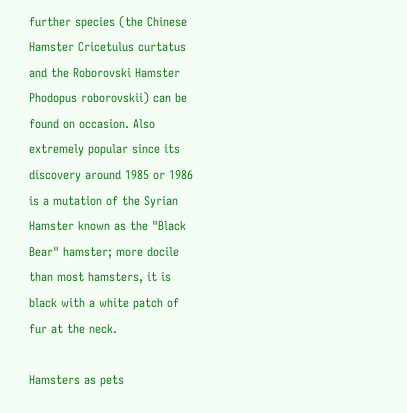further species (the Chinese Hamster Cricetulus curtatus and the Roborovski Hamster Phodopus roborovskii) can be found on occasion. Also extremely popular since its discovery around 1985 or 1986 is a mutation of the Syrian Hamster known as the "Black Bear" hamster; more docile than most hamsters, it is black with a white patch of fur at the neck.

Hamsters as pets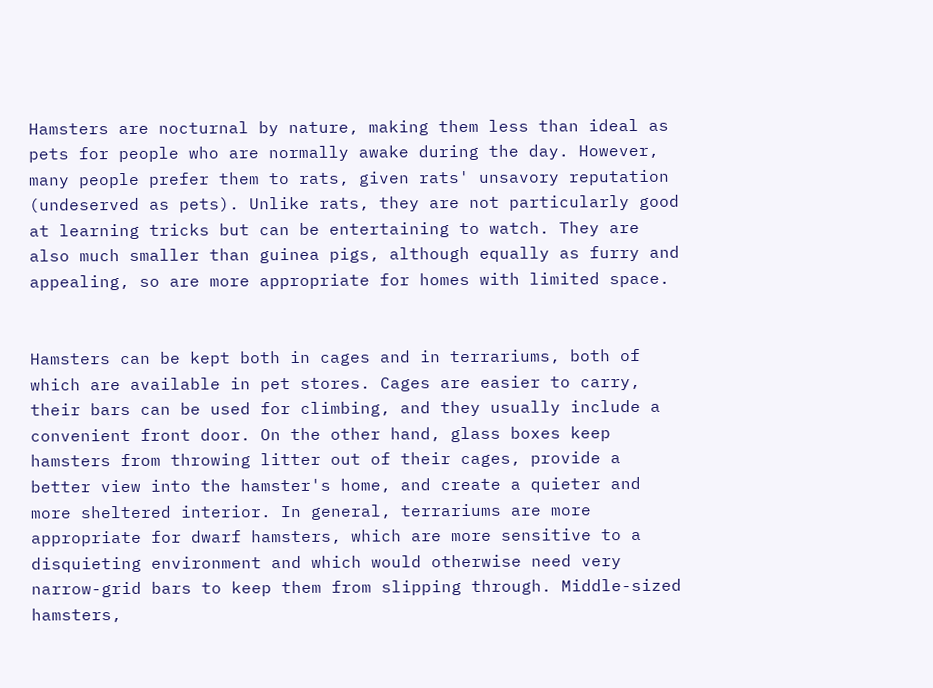Hamsters are nocturnal by nature, making them less than ideal as pets for people who are normally awake during the day. However, many people prefer them to rats, given rats' unsavory reputation (undeserved as pets). Unlike rats, they are not particularly good at learning tricks but can be entertaining to watch. They are also much smaller than guinea pigs, although equally as furry and appealing, so are more appropriate for homes with limited space.


Hamsters can be kept both in cages and in terrariums, both of which are available in pet stores. Cages are easier to carry, their bars can be used for climbing, and they usually include a convenient front door. On the other hand, glass boxes keep hamsters from throwing litter out of their cages, provide a better view into the hamster's home, and create a quieter and more sheltered interior. In general, terrariums are more appropriate for dwarf hamsters, which are more sensitive to a disquieting environment and which would otherwise need very narrow-grid bars to keep them from slipping through. Middle-sized hamsters,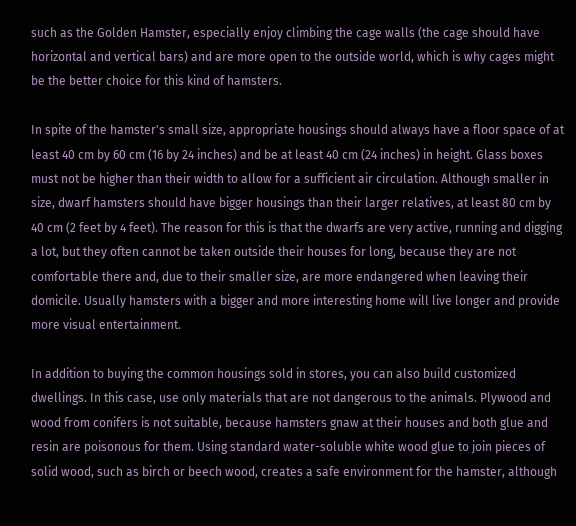such as the Golden Hamster, especially enjoy climbing the cage walls (the cage should have horizontal and vertical bars) and are more open to the outside world, which is why cages might be the better choice for this kind of hamsters.

In spite of the hamster's small size, appropriate housings should always have a floor space of at least 40 cm by 60 cm (16 by 24 inches) and be at least 40 cm (24 inches) in height. Glass boxes must not be higher than their width to allow for a sufficient air circulation. Although smaller in size, dwarf hamsters should have bigger housings than their larger relatives, at least 80 cm by 40 cm (2 feet by 4 feet). The reason for this is that the dwarfs are very active, running and digging a lot, but they often cannot be taken outside their houses for long, because they are not comfortable there and, due to their smaller size, are more endangered when leaving their domicile. Usually hamsters with a bigger and more interesting home will live longer and provide more visual entertainment.

In addition to buying the common housings sold in stores, you can also build customized dwellings. In this case, use only materials that are not dangerous to the animals. Plywood and wood from conifers is not suitable, because hamsters gnaw at their houses and both glue and resin are poisonous for them. Using standard water-soluble white wood glue to join pieces of solid wood, such as birch or beech wood, creates a safe environment for the hamster, although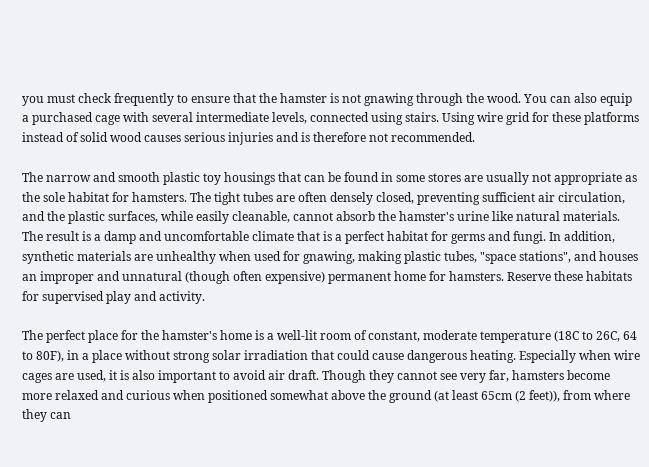you must check frequently to ensure that the hamster is not gnawing through the wood. You can also equip a purchased cage with several intermediate levels, connected using stairs. Using wire grid for these platforms instead of solid wood causes serious injuries and is therefore not recommended.

The narrow and smooth plastic toy housings that can be found in some stores are usually not appropriate as the sole habitat for hamsters. The tight tubes are often densely closed, preventing sufficient air circulation, and the plastic surfaces, while easily cleanable, cannot absorb the hamster's urine like natural materials. The result is a damp and uncomfortable climate that is a perfect habitat for germs and fungi. In addition, synthetic materials are unhealthy when used for gnawing, making plastic tubes, "space stations", and houses an improper and unnatural (though often expensive) permanent home for hamsters. Reserve these habitats for supervised play and activity.

The perfect place for the hamster's home is a well-lit room of constant, moderate temperature (18C to 26C, 64 to 80F), in a place without strong solar irradiation that could cause dangerous heating. Especially when wire cages are used, it is also important to avoid air draft. Though they cannot see very far, hamsters become more relaxed and curious when positioned somewhat above the ground (at least 65cm (2 feet)), from where they can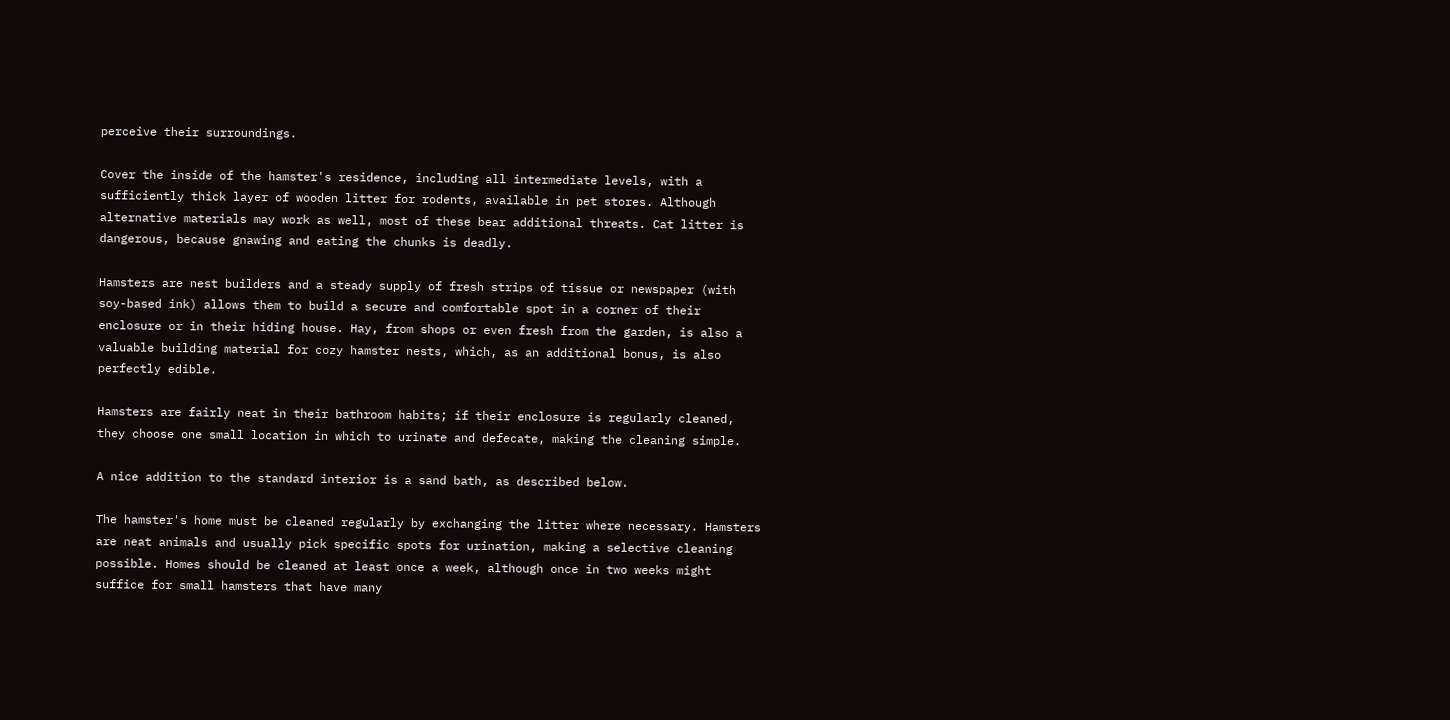perceive their surroundings.

Cover the inside of the hamster's residence, including all intermediate levels, with a sufficiently thick layer of wooden litter for rodents, available in pet stores. Although alternative materials may work as well, most of these bear additional threats. Cat litter is dangerous, because gnawing and eating the chunks is deadly.

Hamsters are nest builders and a steady supply of fresh strips of tissue or newspaper (with soy-based ink) allows them to build a secure and comfortable spot in a corner of their enclosure or in their hiding house. Hay, from shops or even fresh from the garden, is also a valuable building material for cozy hamster nests, which, as an additional bonus, is also perfectly edible.

Hamsters are fairly neat in their bathroom habits; if their enclosure is regularly cleaned, they choose one small location in which to urinate and defecate, making the cleaning simple.

A nice addition to the standard interior is a sand bath, as described below.

The hamster's home must be cleaned regularly by exchanging the litter where necessary. Hamsters are neat animals and usually pick specific spots for urination, making a selective cleaning possible. Homes should be cleaned at least once a week, although once in two weeks might suffice for small hamsters that have many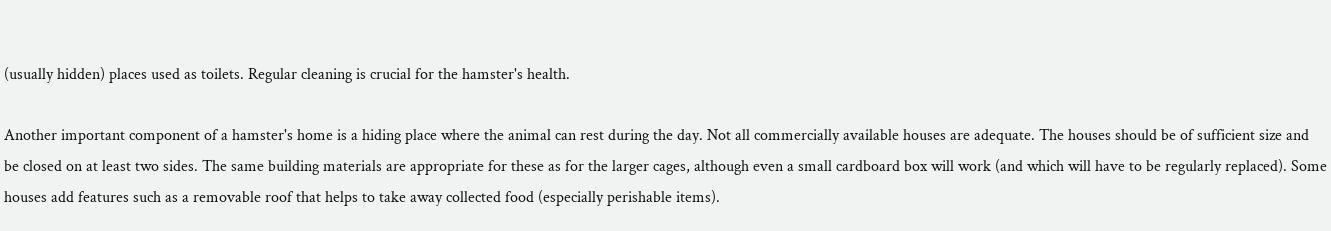(usually hidden) places used as toilets. Regular cleaning is crucial for the hamster's health.

Another important component of a hamster's home is a hiding place where the animal can rest during the day. Not all commercially available houses are adequate. The houses should be of sufficient size and be closed on at least two sides. The same building materials are appropriate for these as for the larger cages, although even a small cardboard box will work (and which will have to be regularly replaced). Some houses add features such as a removable roof that helps to take away collected food (especially perishable items).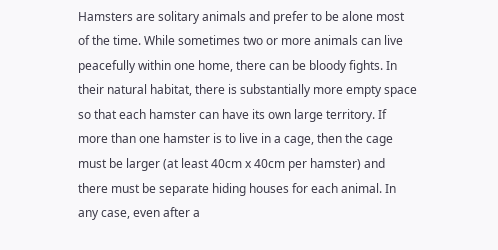Hamsters are solitary animals and prefer to be alone most of the time. While sometimes two or more animals can live peacefully within one home, there can be bloody fights. In their natural habitat, there is substantially more empty space so that each hamster can have its own large territory. If more than one hamster is to live in a cage, then the cage must be larger (at least 40cm x 40cm per hamster) and there must be separate hiding houses for each animal. In any case, even after a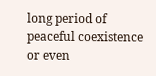long period of peaceful coexistence or even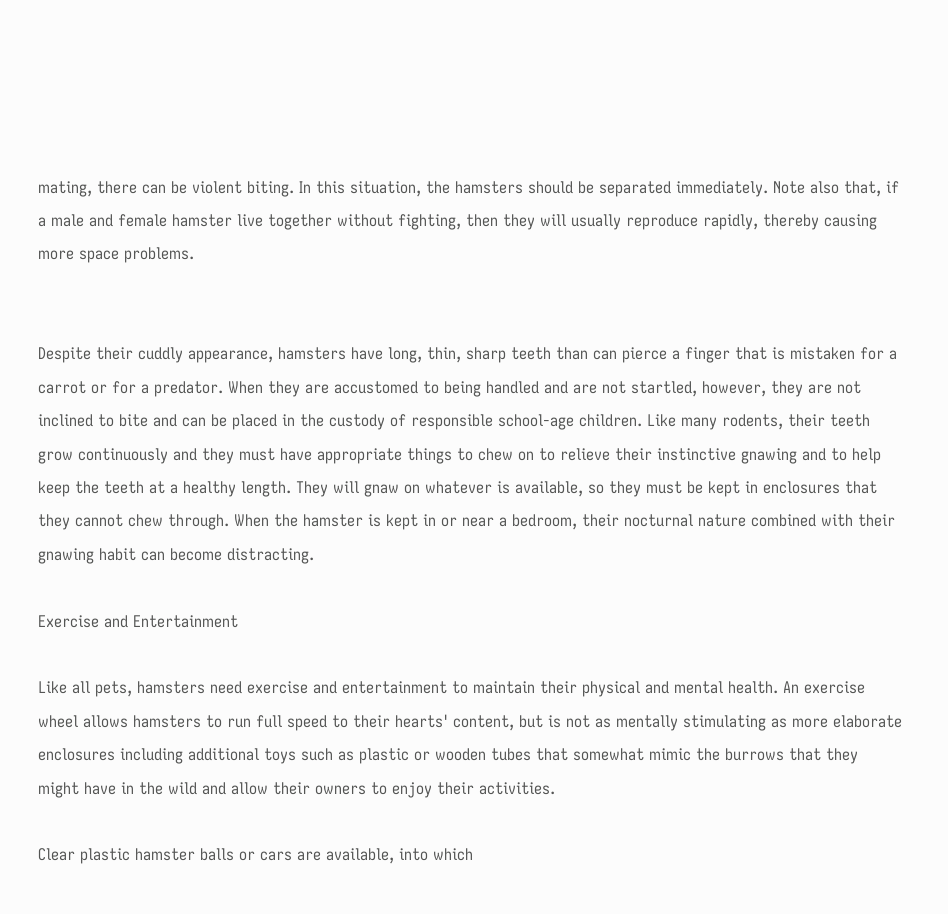mating, there can be violent biting. In this situation, the hamsters should be separated immediately. Note also that, if a male and female hamster live together without fighting, then they will usually reproduce rapidly, thereby causing more space problems.


Despite their cuddly appearance, hamsters have long, thin, sharp teeth than can pierce a finger that is mistaken for a carrot or for a predator. When they are accustomed to being handled and are not startled, however, they are not inclined to bite and can be placed in the custody of responsible school-age children. Like many rodents, their teeth grow continuously and they must have appropriate things to chew on to relieve their instinctive gnawing and to help keep the teeth at a healthy length. They will gnaw on whatever is available, so they must be kept in enclosures that they cannot chew through. When the hamster is kept in or near a bedroom, their nocturnal nature combined with their gnawing habit can become distracting.

Exercise and Entertainment

Like all pets, hamsters need exercise and entertainment to maintain their physical and mental health. An exercise wheel allows hamsters to run full speed to their hearts' content, but is not as mentally stimulating as more elaborate enclosures including additional toys such as plastic or wooden tubes that somewhat mimic the burrows that they might have in the wild and allow their owners to enjoy their activities.

Clear plastic hamster balls or cars are available, into which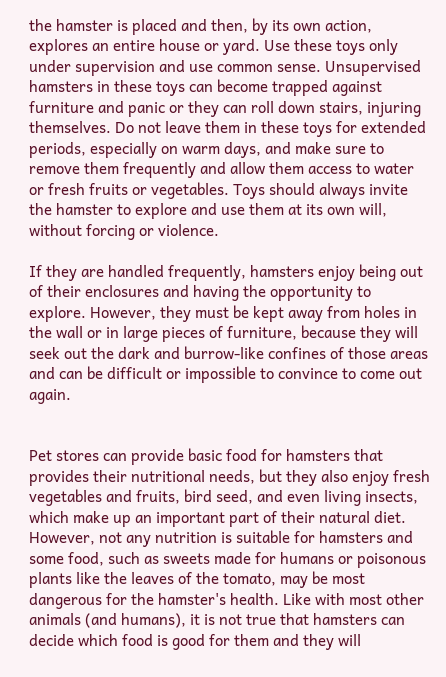the hamster is placed and then, by its own action, explores an entire house or yard. Use these toys only under supervision and use common sense. Unsupervised hamsters in these toys can become trapped against furniture and panic or they can roll down stairs, injuring themselves. Do not leave them in these toys for extended periods, especially on warm days, and make sure to remove them frequently and allow them access to water or fresh fruits or vegetables. Toys should always invite the hamster to explore and use them at its own will, without forcing or violence.

If they are handled frequently, hamsters enjoy being out of their enclosures and having the opportunity to explore. However, they must be kept away from holes in the wall or in large pieces of furniture, because they will seek out the dark and burrow-like confines of those areas and can be difficult or impossible to convince to come out again.


Pet stores can provide basic food for hamsters that provides their nutritional needs, but they also enjoy fresh vegetables and fruits, bird seed, and even living insects, which make up an important part of their natural diet. However, not any nutrition is suitable for hamsters and some food, such as sweets made for humans or poisonous plants like the leaves of the tomato, may be most dangerous for the hamster's health. Like with most other animals (and humans), it is not true that hamsters can decide which food is good for them and they will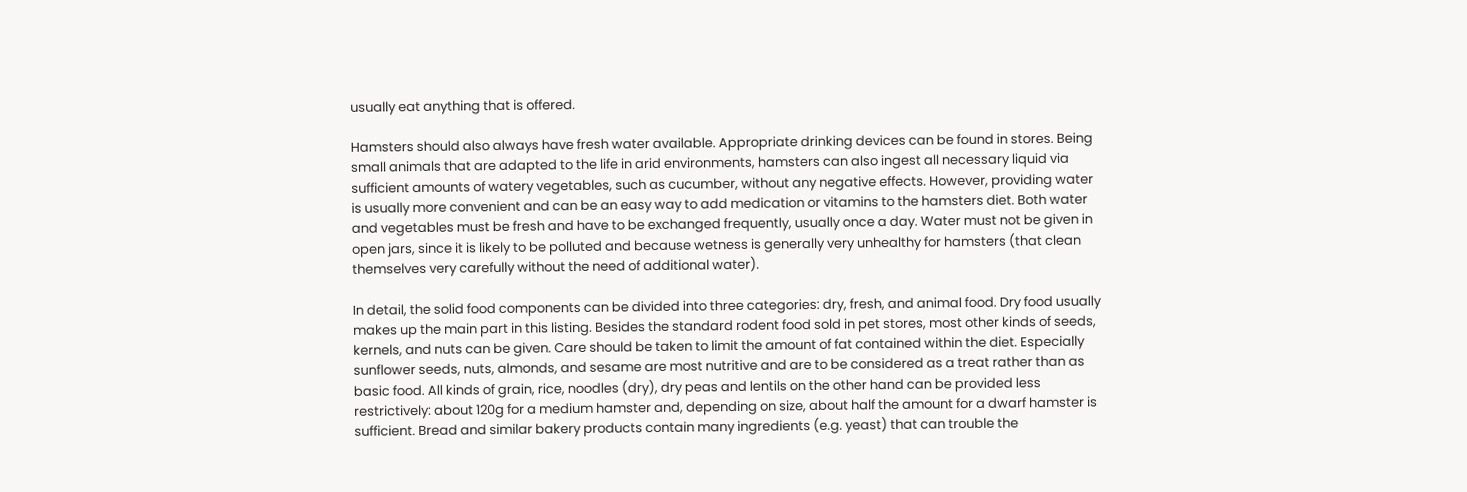usually eat anything that is offered.

Hamsters should also always have fresh water available. Appropriate drinking devices can be found in stores. Being small animals that are adapted to the life in arid environments, hamsters can also ingest all necessary liquid via sufficient amounts of watery vegetables, such as cucumber, without any negative effects. However, providing water is usually more convenient and can be an easy way to add medication or vitamins to the hamsters diet. Both water and vegetables must be fresh and have to be exchanged frequently, usually once a day. Water must not be given in open jars, since it is likely to be polluted and because wetness is generally very unhealthy for hamsters (that clean themselves very carefully without the need of additional water).

In detail, the solid food components can be divided into three categories: dry, fresh, and animal food. Dry food usually makes up the main part in this listing. Besides the standard rodent food sold in pet stores, most other kinds of seeds, kernels, and nuts can be given. Care should be taken to limit the amount of fat contained within the diet. Especially sunflower seeds, nuts, almonds, and sesame are most nutritive and are to be considered as a treat rather than as basic food. All kinds of grain, rice, noodles (dry), dry peas and lentils on the other hand can be provided less restrictively: about 120g for a medium hamster and, depending on size, about half the amount for a dwarf hamster is sufficient. Bread and similar bakery products contain many ingredients (e.g. yeast) that can trouble the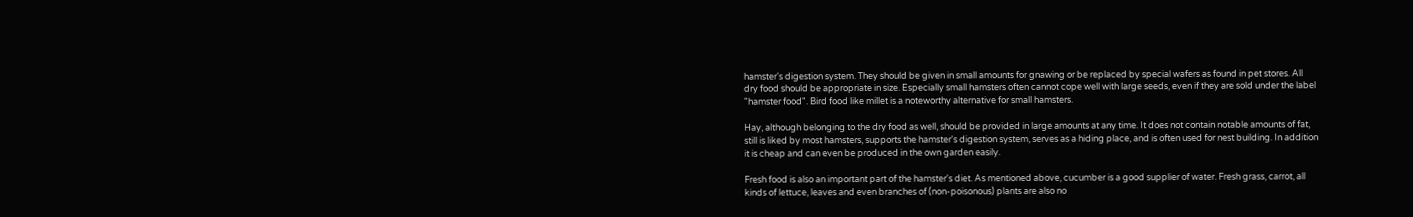hamster's digestion system. They should be given in small amounts for gnawing or be replaced by special wafers as found in pet stores. All dry food should be appropriate in size. Especially small hamsters often cannot cope well with large seeds, even if they are sold under the label "hamster food". Bird food like millet is a noteworthy alternative for small hamsters.

Hay, although belonging to the dry food as well, should be provided in large amounts at any time. It does not contain notable amounts of fat, still is liked by most hamsters, supports the hamster's digestion system, serves as a hiding place, and is often used for nest building. In addition it is cheap and can even be produced in the own garden easily.

Fresh food is also an important part of the hamster's diet. As mentioned above, cucumber is a good supplier of water. Fresh grass, carrot, all kinds of lettuce, leaves and even branches of (non-poisonous) plants are also no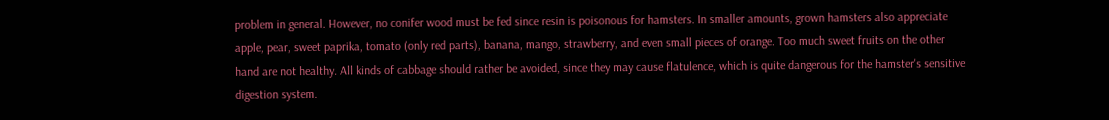problem in general. However, no conifer wood must be fed since resin is poisonous for hamsters. In smaller amounts, grown hamsters also appreciate apple, pear, sweet paprika, tomato (only red parts), banana, mango, strawberry, and even small pieces of orange. Too much sweet fruits on the other hand are not healthy. All kinds of cabbage should rather be avoided, since they may cause flatulence, which is quite dangerous for the hamster's sensitive digestion system.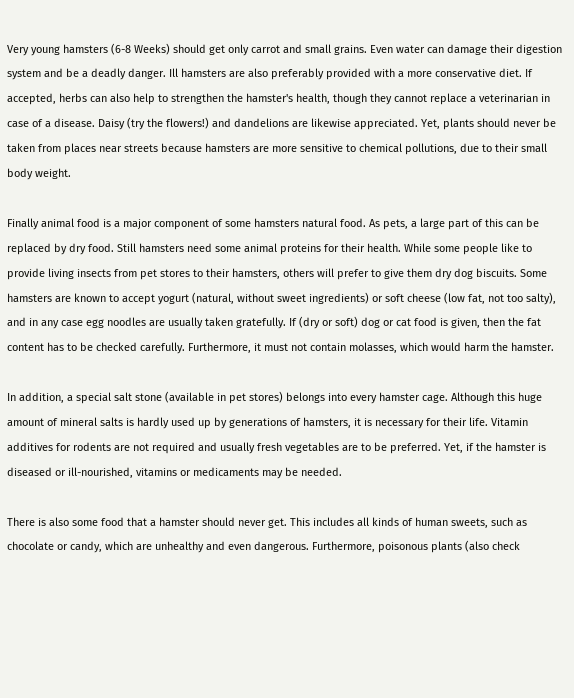Very young hamsters (6-8 Weeks) should get only carrot and small grains. Even water can damage their digestion system and be a deadly danger. Ill hamsters are also preferably provided with a more conservative diet. If accepted, herbs can also help to strengthen the hamster's health, though they cannot replace a veterinarian in case of a disease. Daisy (try the flowers!) and dandelions are likewise appreciated. Yet, plants should never be taken from places near streets because hamsters are more sensitive to chemical pollutions, due to their small body weight.

Finally animal food is a major component of some hamsters natural food. As pets, a large part of this can be replaced by dry food. Still hamsters need some animal proteins for their health. While some people like to provide living insects from pet stores to their hamsters, others will prefer to give them dry dog biscuits. Some hamsters are known to accept yogurt (natural, without sweet ingredients) or soft cheese (low fat, not too salty), and in any case egg noodles are usually taken gratefully. If (dry or soft) dog or cat food is given, then the fat content has to be checked carefully. Furthermore, it must not contain molasses, which would harm the hamster.

In addition, a special salt stone (available in pet stores) belongs into every hamster cage. Although this huge amount of mineral salts is hardly used up by generations of hamsters, it is necessary for their life. Vitamin additives for rodents are not required and usually fresh vegetables are to be preferred. Yet, if the hamster is diseased or ill-nourished, vitamins or medicaments may be needed.

There is also some food that a hamster should never get. This includes all kinds of human sweets, such as chocolate or candy, which are unhealthy and even dangerous. Furthermore, poisonous plants (also check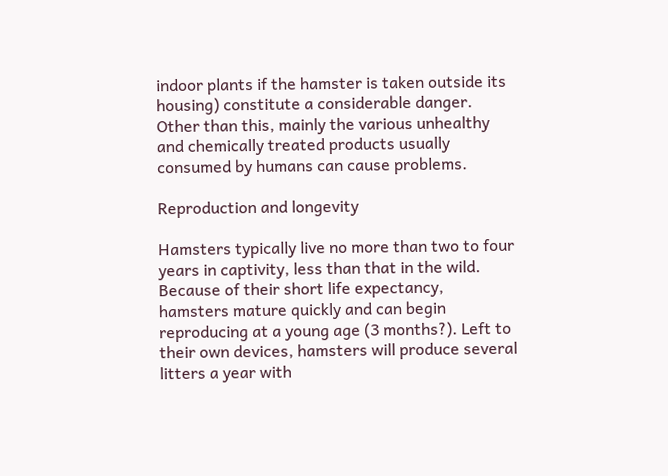indoor plants if the hamster is taken outside its housing) constitute a considerable danger. Other than this, mainly the various unhealthy and chemically treated products usually consumed by humans can cause problems.

Reproduction and longevity

Hamsters typically live no more than two to four years in captivity, less than that in the wild. Because of their short life expectancy, hamsters mature quickly and can begin reproducing at a young age (3 months?). Left to their own devices, hamsters will produce several litters a year with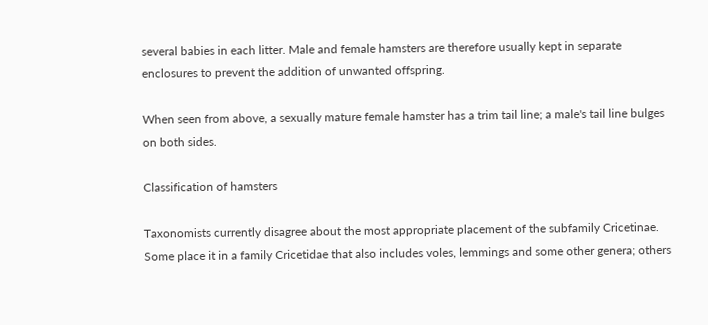several babies in each litter. Male and female hamsters are therefore usually kept in separate enclosures to prevent the addition of unwanted offspring.

When seen from above, a sexually mature female hamster has a trim tail line; a male's tail line bulges on both sides.

Classification of hamsters

Taxonomists currently disagree about the most appropriate placement of the subfamily Cricetinae. Some place it in a family Cricetidae that also includes voles, lemmings and some other genera; others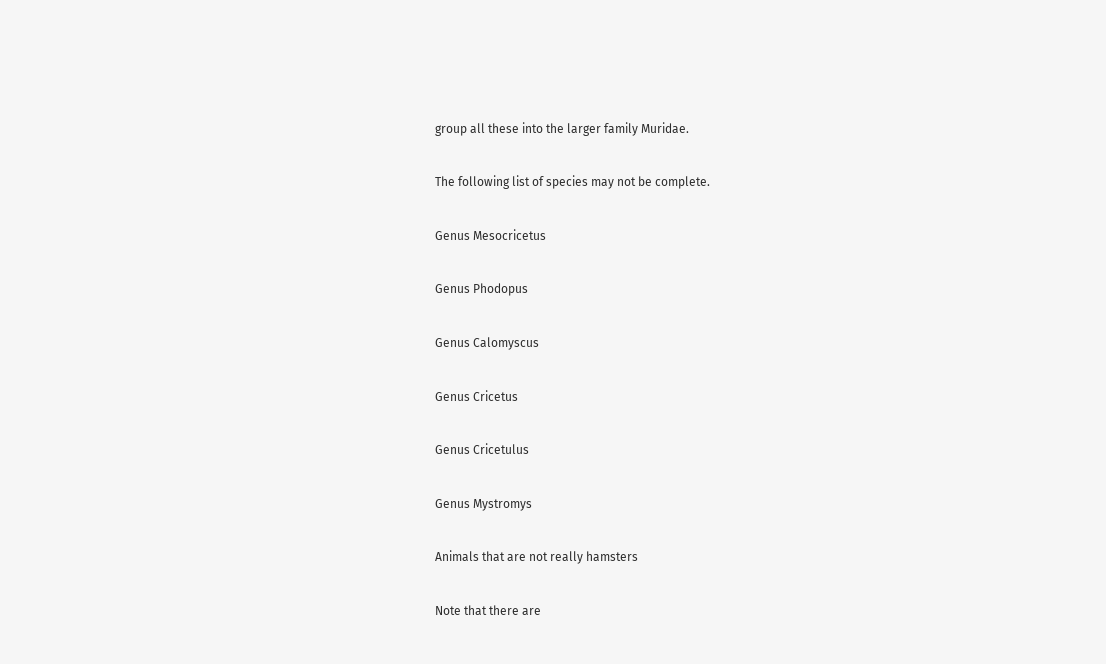group all these into the larger family Muridae.

The following list of species may not be complete.

Genus Mesocricetus

Genus Phodopus

Genus Calomyscus

Genus Cricetus

Genus Cricetulus

Genus Mystromys

Animals that are not really hamsters

Note that there are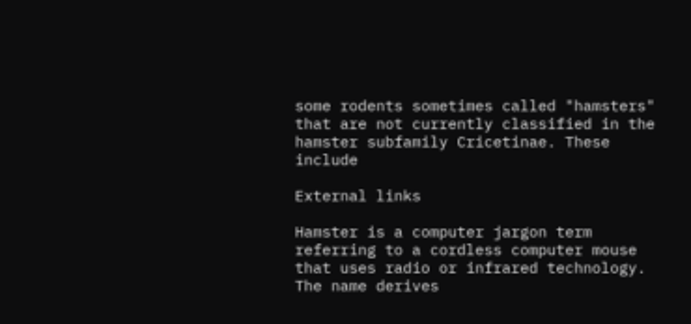some rodents sometimes called "hamsters" that are not currently classified in the hamster subfamily Cricetinae. These include

External links

Hamster is a computer jargon term referring to a cordless computer mouse that uses radio or infrared technology. The name derives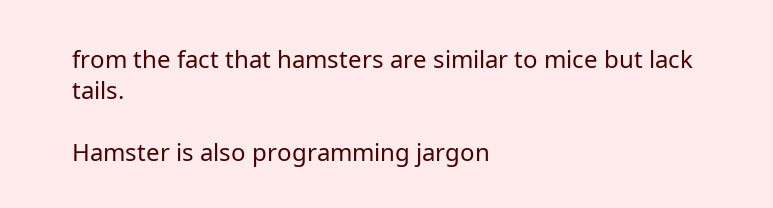from the fact that hamsters are similar to mice but lack tails.

Hamster is also programming jargon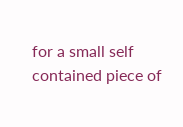for a small self contained piece of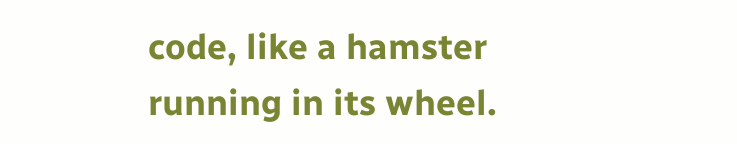code, like a hamster running in its wheel.